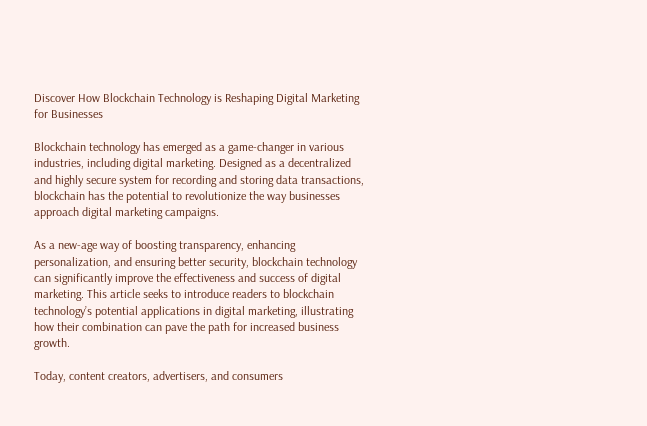Discover How Blockchain Technology is Reshaping Digital Marketing for Businesses

Blockchain technology has emerged as a game-changer in various industries, including digital marketing. Designed as a decentralized and highly secure system for recording and storing data transactions, blockchain has the potential to revolutionize the way businesses approach digital marketing campaigns.

As a new-age way of boosting transparency, enhancing personalization, and ensuring better security, blockchain technology can significantly improve the effectiveness and success of digital marketing. This article seeks to introduce readers to blockchain technology’s potential applications in digital marketing, illustrating how their combination can pave the path for increased business growth.

Today, content creators, advertisers, and consumers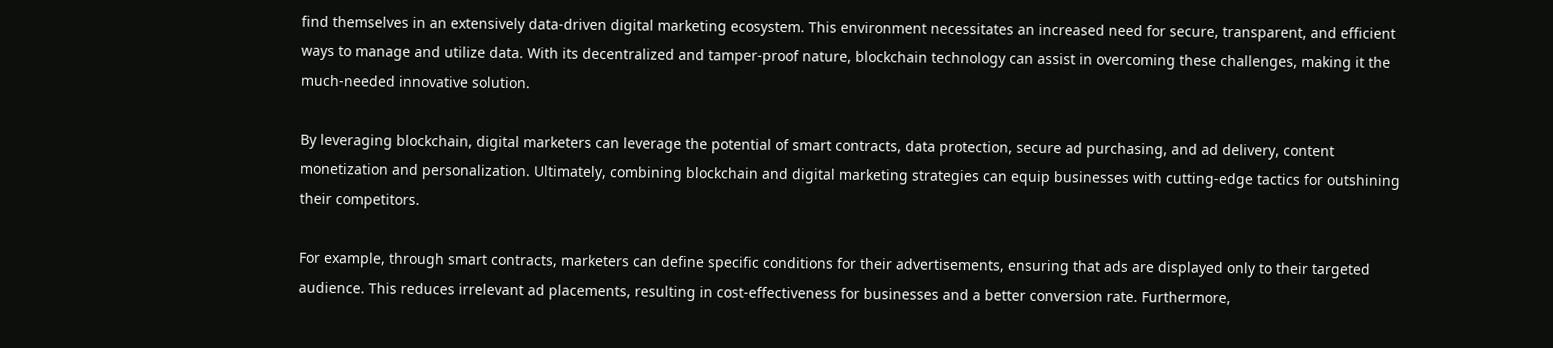find themselves in an extensively data-driven digital marketing ecosystem. This environment necessitates an increased need for secure, transparent, and efficient ways to manage and utilize data. With its decentralized and tamper-proof nature, blockchain technology can assist in overcoming these challenges, making it the much-needed innovative solution.

By leveraging blockchain, digital marketers can leverage the potential of smart contracts, data protection, secure ad purchasing, and ad delivery, content monetization and personalization. Ultimately, combining blockchain and digital marketing strategies can equip businesses with cutting-edge tactics for outshining their competitors.

For example, through smart contracts, marketers can define specific conditions for their advertisements, ensuring that ads are displayed only to their targeted audience. This reduces irrelevant ad placements, resulting in cost-effectiveness for businesses and a better conversion rate. Furthermore,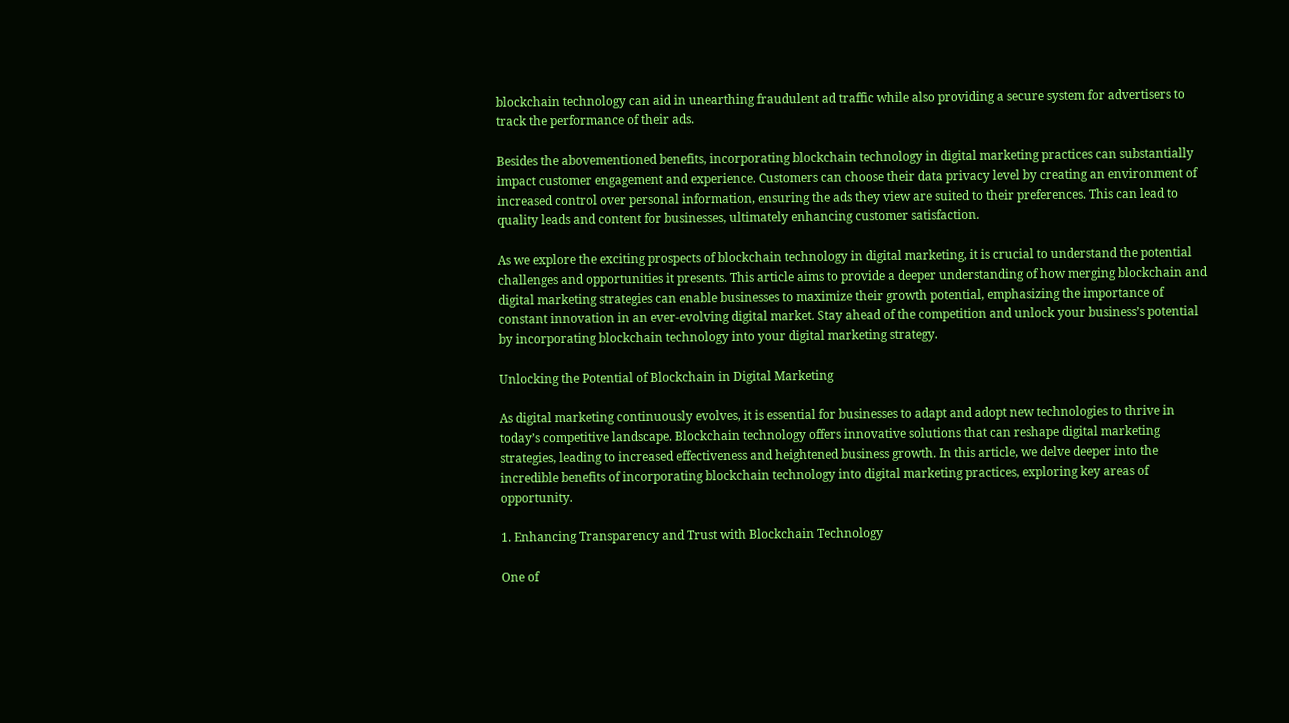blockchain technology can aid in unearthing fraudulent ad traffic while also providing a secure system for advertisers to track the performance of their ads.

Besides the abovementioned benefits, incorporating blockchain technology in digital marketing practices can substantially impact customer engagement and experience. Customers can choose their data privacy level by creating an environment of increased control over personal information, ensuring the ads they view are suited to their preferences. This can lead to quality leads and content for businesses, ultimately enhancing customer satisfaction.

As we explore the exciting prospects of blockchain technology in digital marketing, it is crucial to understand the potential challenges and opportunities it presents. This article aims to provide a deeper understanding of how merging blockchain and digital marketing strategies can enable businesses to maximize their growth potential, emphasizing the importance of constant innovation in an ever-evolving digital market. Stay ahead of the competition and unlock your business’s potential by incorporating blockchain technology into your digital marketing strategy.

Unlocking the Potential of Blockchain in Digital Marketing

As digital marketing continuously evolves, it is essential for businesses to adapt and adopt new technologies to thrive in today’s competitive landscape. Blockchain technology offers innovative solutions that can reshape digital marketing strategies, leading to increased effectiveness and heightened business growth. In this article, we delve deeper into the incredible benefits of incorporating blockchain technology into digital marketing practices, exploring key areas of opportunity.

1. Enhancing Transparency and Trust with Blockchain Technology

One of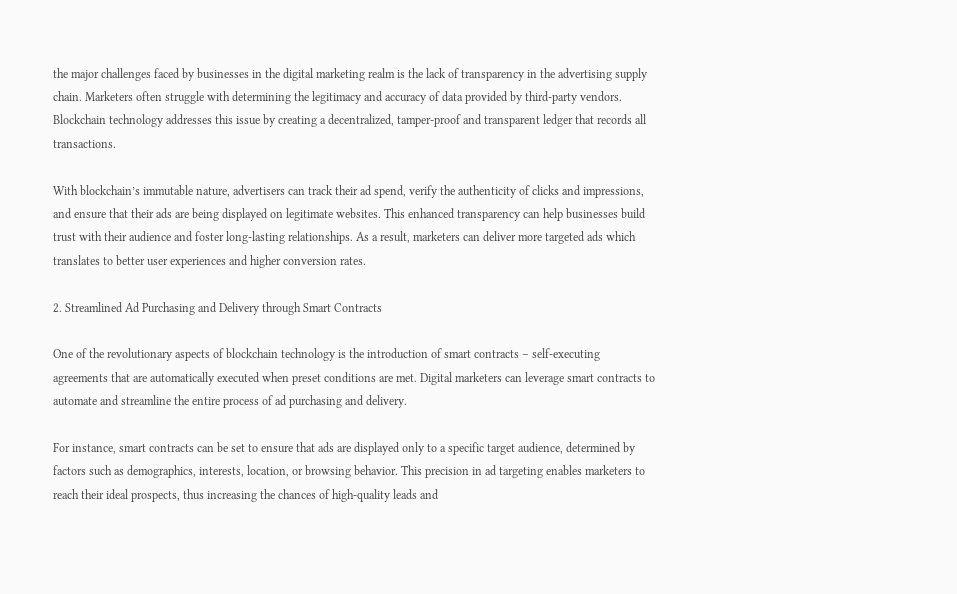the major challenges faced by businesses in the digital marketing realm is the lack of transparency in the advertising supply chain. Marketers often struggle with determining the legitimacy and accuracy of data provided by third-party vendors. Blockchain technology addresses this issue by creating a decentralized, tamper-proof and transparent ledger that records all transactions.

With blockchain’s immutable nature, advertisers can track their ad spend, verify the authenticity of clicks and impressions, and ensure that their ads are being displayed on legitimate websites. This enhanced transparency can help businesses build trust with their audience and foster long-lasting relationships. As a result, marketers can deliver more targeted ads which translates to better user experiences and higher conversion rates.

2. Streamlined Ad Purchasing and Delivery through Smart Contracts

One of the revolutionary aspects of blockchain technology is the introduction of smart contracts – self-executing agreements that are automatically executed when preset conditions are met. Digital marketers can leverage smart contracts to automate and streamline the entire process of ad purchasing and delivery.

For instance, smart contracts can be set to ensure that ads are displayed only to a specific target audience, determined by factors such as demographics, interests, location, or browsing behavior. This precision in ad targeting enables marketers to reach their ideal prospects, thus increasing the chances of high-quality leads and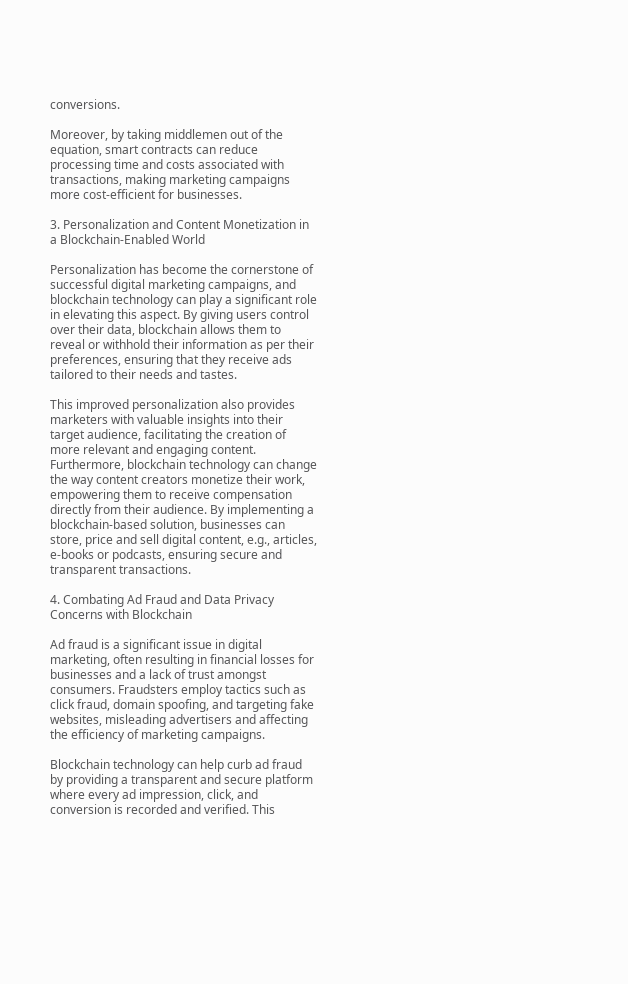conversions.

Moreover, by taking middlemen out of the equation, smart contracts can reduce processing time and costs associated with transactions, making marketing campaigns more cost-efficient for businesses.

3. Personalization and Content Monetization in a Blockchain-Enabled World

Personalization has become the cornerstone of successful digital marketing campaigns, and blockchain technology can play a significant role in elevating this aspect. By giving users control over their data, blockchain allows them to reveal or withhold their information as per their preferences, ensuring that they receive ads tailored to their needs and tastes.

This improved personalization also provides marketers with valuable insights into their target audience, facilitating the creation of more relevant and engaging content. Furthermore, blockchain technology can change the way content creators monetize their work, empowering them to receive compensation directly from their audience. By implementing a blockchain-based solution, businesses can store, price and sell digital content, e.g., articles, e-books or podcasts, ensuring secure and transparent transactions.

4. Combating Ad Fraud and Data Privacy Concerns with Blockchain

Ad fraud is a significant issue in digital marketing, often resulting in financial losses for businesses and a lack of trust amongst consumers. Fraudsters employ tactics such as click fraud, domain spoofing, and targeting fake websites, misleading advertisers and affecting the efficiency of marketing campaigns.

Blockchain technology can help curb ad fraud by providing a transparent and secure platform where every ad impression, click, and conversion is recorded and verified. This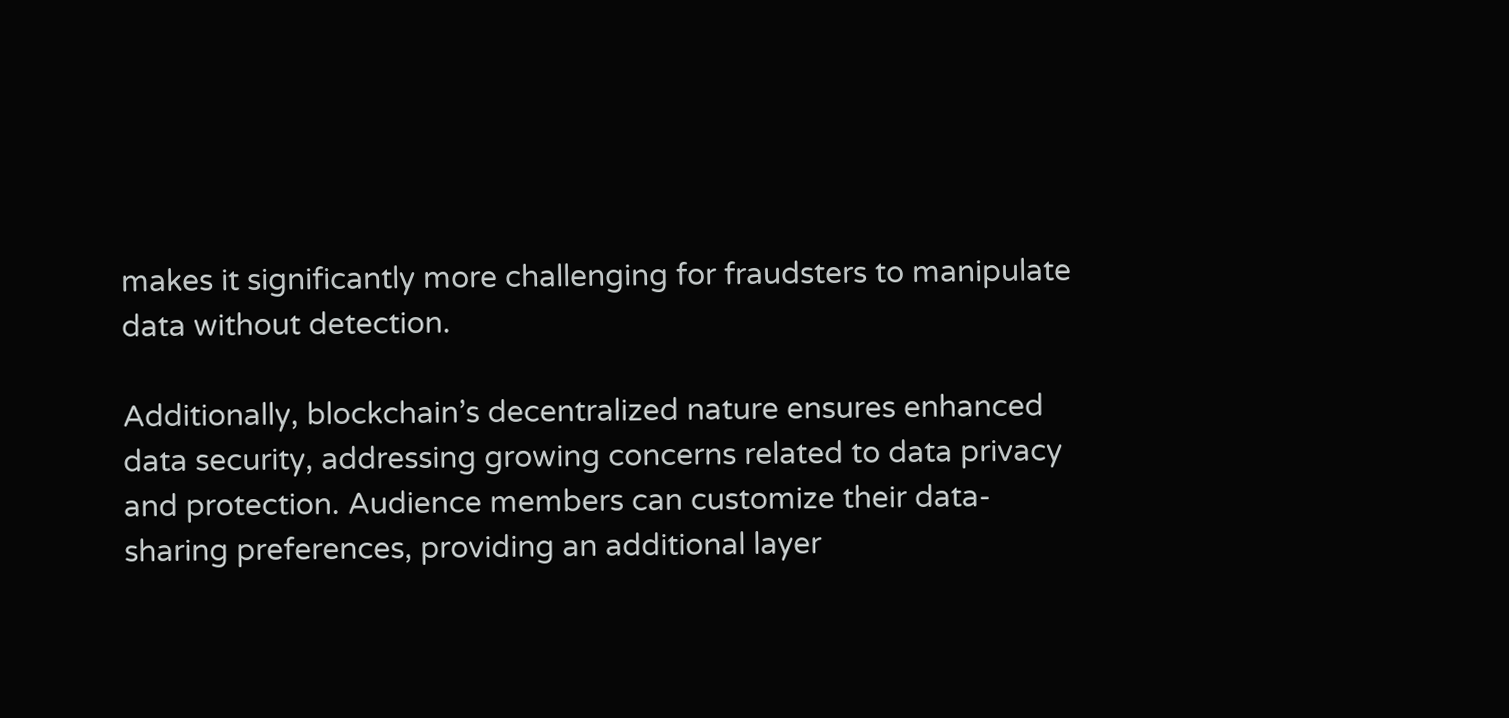makes it significantly more challenging for fraudsters to manipulate data without detection.

Additionally, blockchain’s decentralized nature ensures enhanced data security, addressing growing concerns related to data privacy and protection. Audience members can customize their data-sharing preferences, providing an additional layer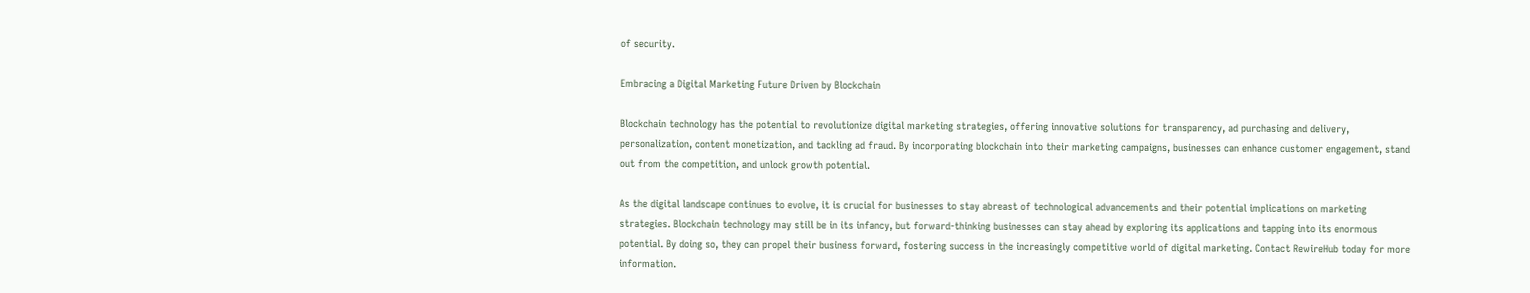of security.

Embracing a Digital Marketing Future Driven by Blockchain

Blockchain technology has the potential to revolutionize digital marketing strategies, offering innovative solutions for transparency, ad purchasing and delivery, personalization, content monetization, and tackling ad fraud. By incorporating blockchain into their marketing campaigns, businesses can enhance customer engagement, stand out from the competition, and unlock growth potential.

As the digital landscape continues to evolve, it is crucial for businesses to stay abreast of technological advancements and their potential implications on marketing strategies. Blockchain technology may still be in its infancy, but forward-thinking businesses can stay ahead by exploring its applications and tapping into its enormous potential. By doing so, they can propel their business forward, fostering success in the increasingly competitive world of digital marketing. Contact RewireHub today for more information.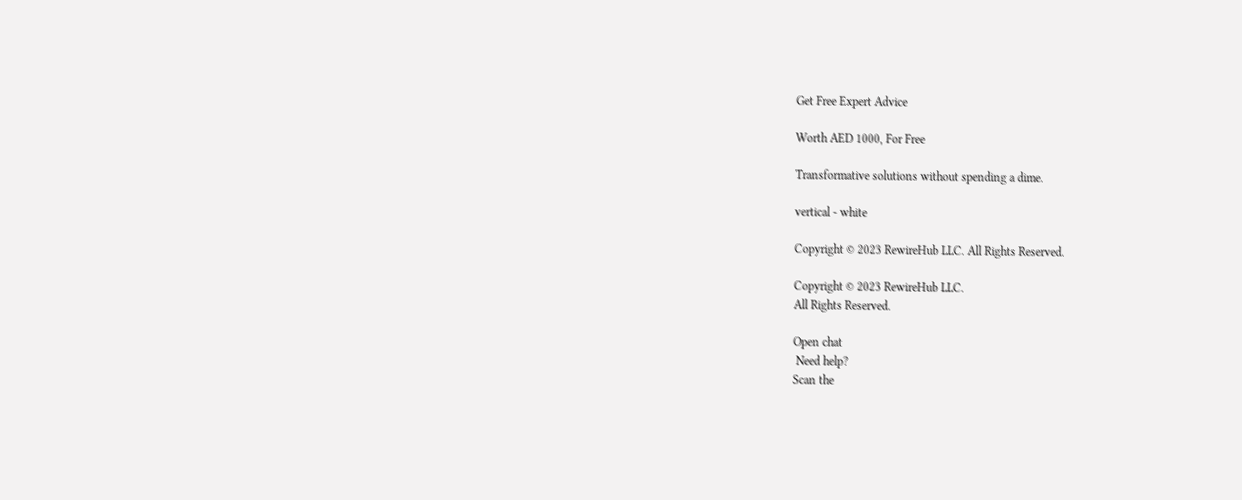Get Free Expert Advice

Worth AED 1000, For Free

Transformative solutions without spending a dime.

vertical - white

Copyright © 2023 RewireHub LLC. All Rights Reserved.

Copyright © 2023 RewireHub LLC.
All Rights Reserved.

Open chat
 Need help?
Scan the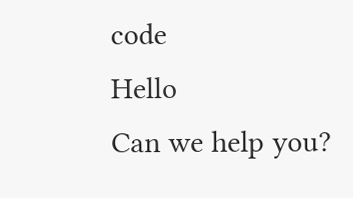code
Hello
Can we help you?